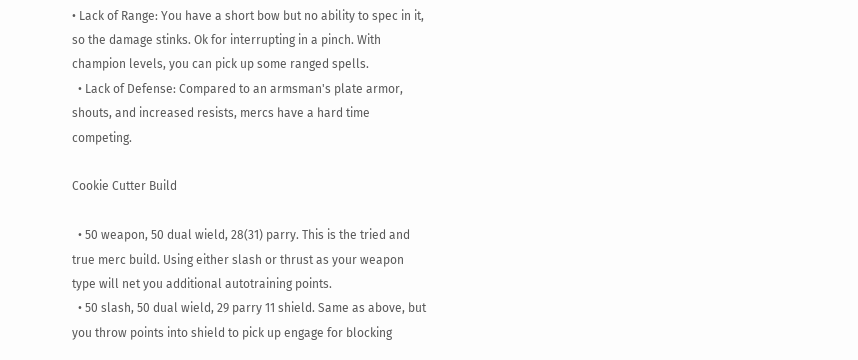• Lack of Range: You have a short bow but no ability to spec in it, so the damage stinks. Ok for interrupting in a pinch. With champion levels, you can pick up some ranged spells.
  • Lack of Defense: Compared to an armsman's plate armor, shouts, and increased resists, mercs have a hard time competing.

Cookie Cutter Build

  • 50 weapon, 50 dual wield, 28(31) parry. This is the tried and true merc build. Using either slash or thrust as your weapon type will net you additional autotraining points.
  • 50 slash, 50 dual wield, 29 parry 11 shield. Same as above, but you throw points into shield to pick up engage for blocking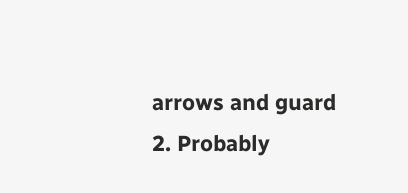arrows and guard 2. Probably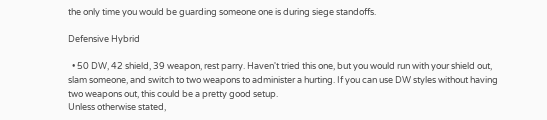the only time you would be guarding someone one is during siege standoffs.

Defensive Hybrid

  • 50 DW, 42 shield, 39 weapon, rest parry. Haven't tried this one, but you would run with your shield out, slam someone, and switch to two weapons to administer a hurting. If you can use DW styles without having two weapons out, this could be a pretty good setup.
Unless otherwise stated,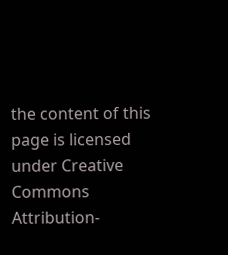the content of this page is licensed under Creative Commons Attribution-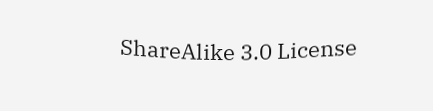ShareAlike 3.0 License